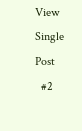View Single Post
  #2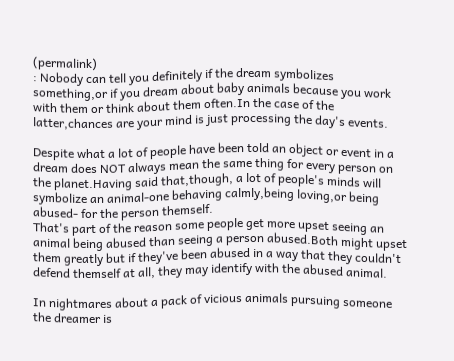(permalink)
: Nobody can tell you definitely if the dream symbolizes something,or if you dream about baby animals because you work with them or think about them often.In the case of the latter,chances are your mind is just processing the day's events.

Despite what a lot of people have been told an object or event in a dream does NOT always mean the same thing for every person on the planet.Having said that,though, a lot of people's minds will symbolize an animal-one behaving calmly,being loving,or being abused- for the person themself.
That's part of the reason some people get more upset seeing an animal being abused than seeing a person abused.Both might upset them greatly but if they've been abused in a way that they couldn't defend themself at all, they may identify with the abused animal.

In nightmares about a pack of vicious animals pursuing someone the dreamer is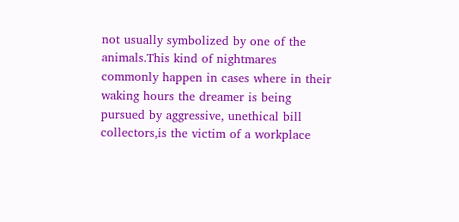not usually symbolized by one of the animals.This kind of nightmares commonly happen in cases where in their waking hours the dreamer is being pursued by aggressive, unethical bill collectors,is the victim of a workplace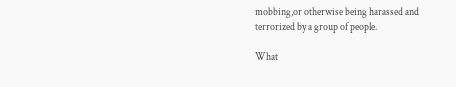mobbing,or otherwise being harassed and terrorized by a group of people.

What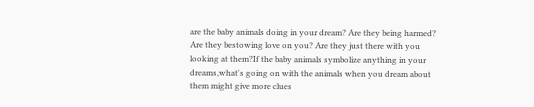are the baby animals doing in your dream? Are they being harmed? Are they bestowing love on you? Are they just there with you looking at them?If the baby animals symbolize anything in your dreams,what's going on with the animals when you dream about them might give more clues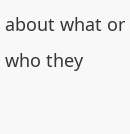about what or who they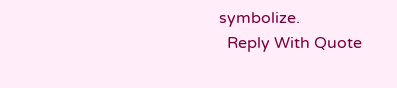symbolize.
  Reply With Quote